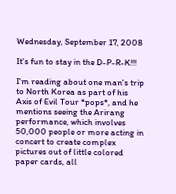Wednesday, September 17, 2008

It's fun to stay in the D-P-R-K!!!

I'm reading about one man's trip to North Korea as part of his Axis of Evil Tour *pops*, and he mentions seeing the Arirang performance, which involves 50,000 people or more acting in concert to create complex pictures out of little colored paper cards, all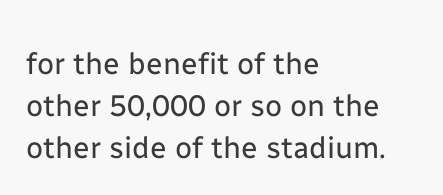for the benefit of the other 50,000 or so on the other side of the stadium.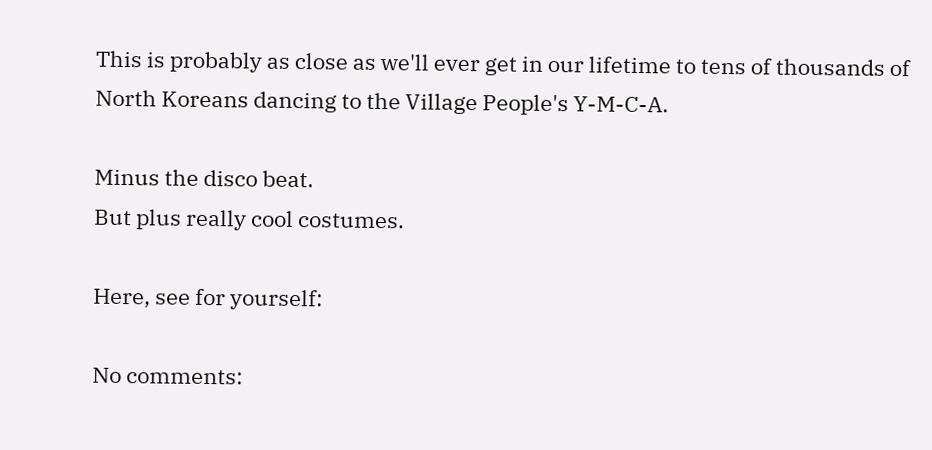This is probably as close as we'll ever get in our lifetime to tens of thousands of North Koreans dancing to the Village People's Y-M-C-A.

Minus the disco beat.
But plus really cool costumes.

Here, see for yourself:

No comments: